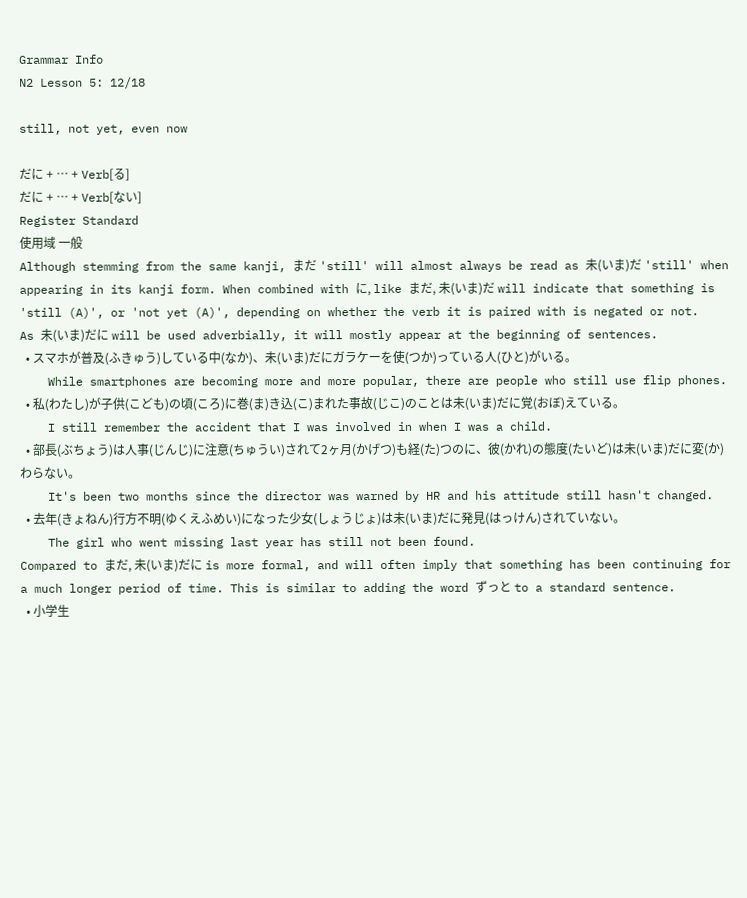Grammar Info
N2 Lesson 5: 12/18

still, not yet, even now

だに + … + Verb[る]
だに + … + Verb[ない]
Register Standard
使用域 一般
Although stemming from the same kanji, まだ 'still' will almost always be read as 未(いま)だ 'still' when appearing in its kanji form. When combined with に, like まだ, 未(いま)だ will indicate that something is 'still (A)', or 'not yet (A)', depending on whether the verb it is paired with is negated or not.
As 未(いま)だに will be used adverbially, it will mostly appear at the beginning of sentences.
  • スマホが普及(ふきゅう)している中(なか)、未(いま)だにガラケーを使(つか)っている人(ひと)がいる。
    While smartphones are becoming more and more popular, there are people who still use flip phones.
  • 私(わたし)が子供(こども)の頃(ころ)に巻(ま)き込(こ)まれた事故(じこ)のことは未(いま)だに覚(おぼ)えている。
    I still remember the accident that I was involved in when I was a child.
  • 部長(ぶちょう)は人事(じんじ)に注意(ちゅうい)されて2ヶ月(かげつ)も経(た)つのに、彼(かれ)の態度(たいど)は未(いま)だに変(か)わらない。
    It's been two months since the director was warned by HR and his attitude still hasn't changed.
  • 去年(きょねん)行方不明(ゆくえふめい)になった少女(しょうじょ)は未(いま)だに発見(はっけん)されていない。
    The girl who went missing last year has still not been found.
Compared to まだ, 未(いま)だに is more formal, and will often imply that something has been continuing for a much longer period of time. This is similar to adding the word ずっと to a standard sentence.
  • 小学生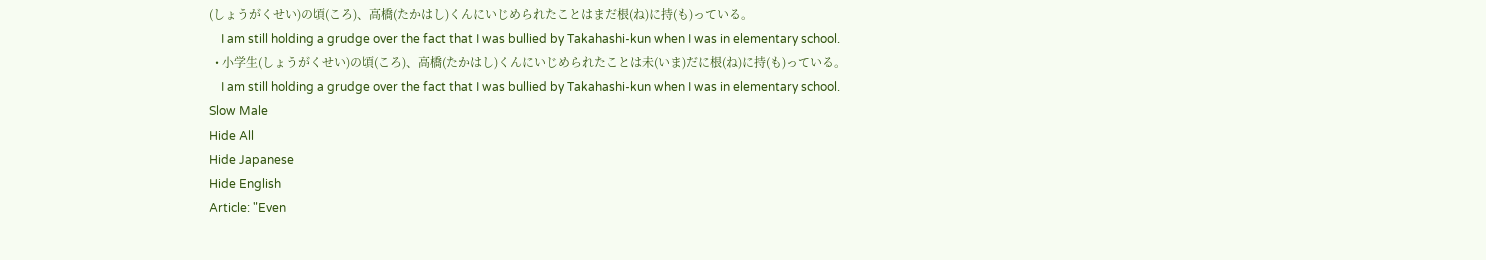(しょうがくせい)の頃(ころ)、高橋(たかはし)くんにいじめられたことはまだ根(ね)に持(も)っている。
    I am still holding a grudge over the fact that I was bullied by Takahashi-kun when I was in elementary school.
  • 小学生(しょうがくせい)の頃(ころ)、高橋(たかはし)くんにいじめられたことは未(いま)だに根(ね)に持(も)っている。
    I am still holding a grudge over the fact that I was bullied by Takahashi-kun when I was in elementary school.
Slow Male
Hide All
Hide Japanese
Hide English
Article: "Even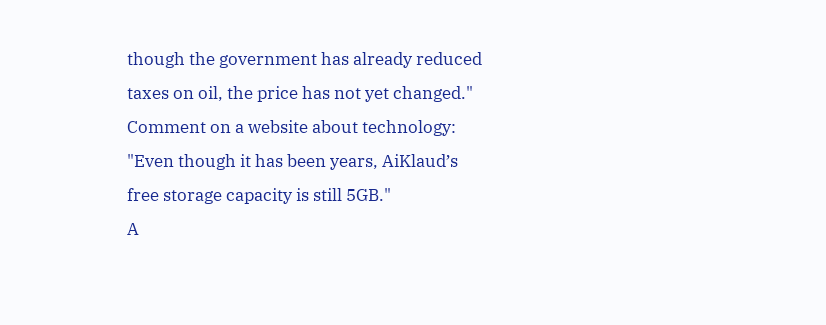though the government has already reduced taxes on oil, the price has not yet changed."
Comment on a website about technology: "Even though it has been years, AiKlaud’s free storage capacity is still 5GB."
A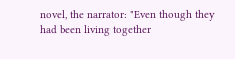novel, the narrator: "Even though they had been living together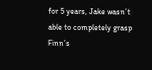for 5 years, Jake wasn’t able to completely grasp Finn’s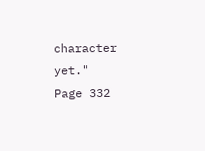character yet."
Page 332